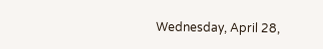Wednesday, April 28,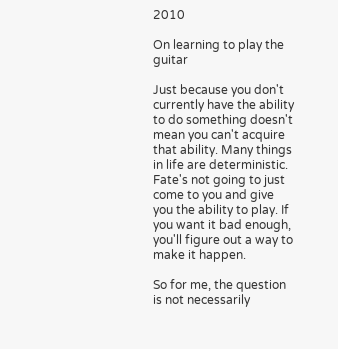2010

On learning to play the guitar

Just because you don't currently have the ability to do something doesn't mean you can't acquire that ability. Many things in life are deterministic. Fate's not going to just come to you and give you the ability to play. If you want it bad enough, you'll figure out a way to make it happen.

So for me, the question is not necessarily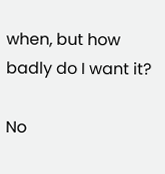when, but how badly do I want it?

No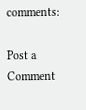comments:

Post a Comment